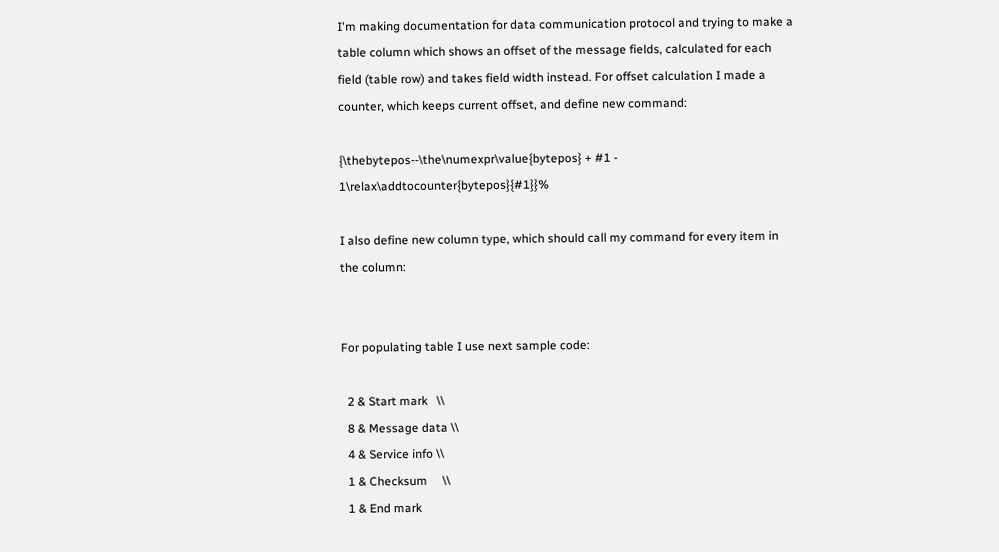I'm making documentation for data communication protocol and trying to make a table column which shows an offset of the message fields, calculated for each field (table row) and takes field width instead. For offset calculation I made a counter, which keeps current offset, and define new command:

{\thebytepos--\the\numexpr\value{bytepos} + #1 - 1\relax\addtocounter{bytepos}{#1}}%

I also define new column type, which should call my command for every item in the column:


For populating table I use next sample code:

  2 & Start mark   \\
  8 & Message data \\
  4 & Service info \\
  1 & Checksum     \\
  1 & End mark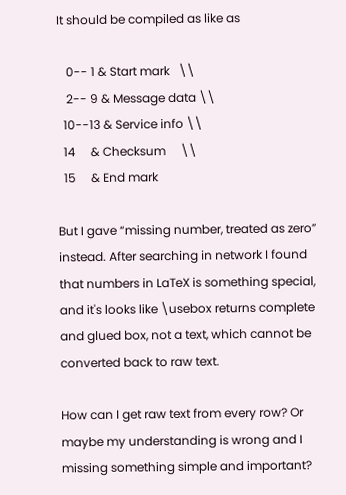It should be compiled as like as

   0-- 1 & Start mark   \\
   2-- 9 & Message data \\
  10--13 & Service info \\
  14     & Checksum     \\
  15     & End mark

But I gave “missing number, treated as zero” instead. After searching in network I found that numbers in LaTeX is something special, and it's looks like \usebox returns complete and glued box, not a text, which cannot be converted back to raw text.

How can I get raw text from every row? Or maybe my understanding is wrong and I missing something simple and important?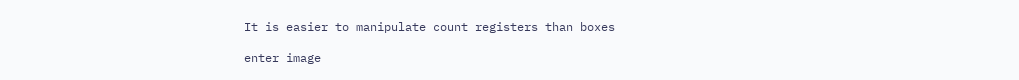It is easier to manipulate count registers than boxes

enter image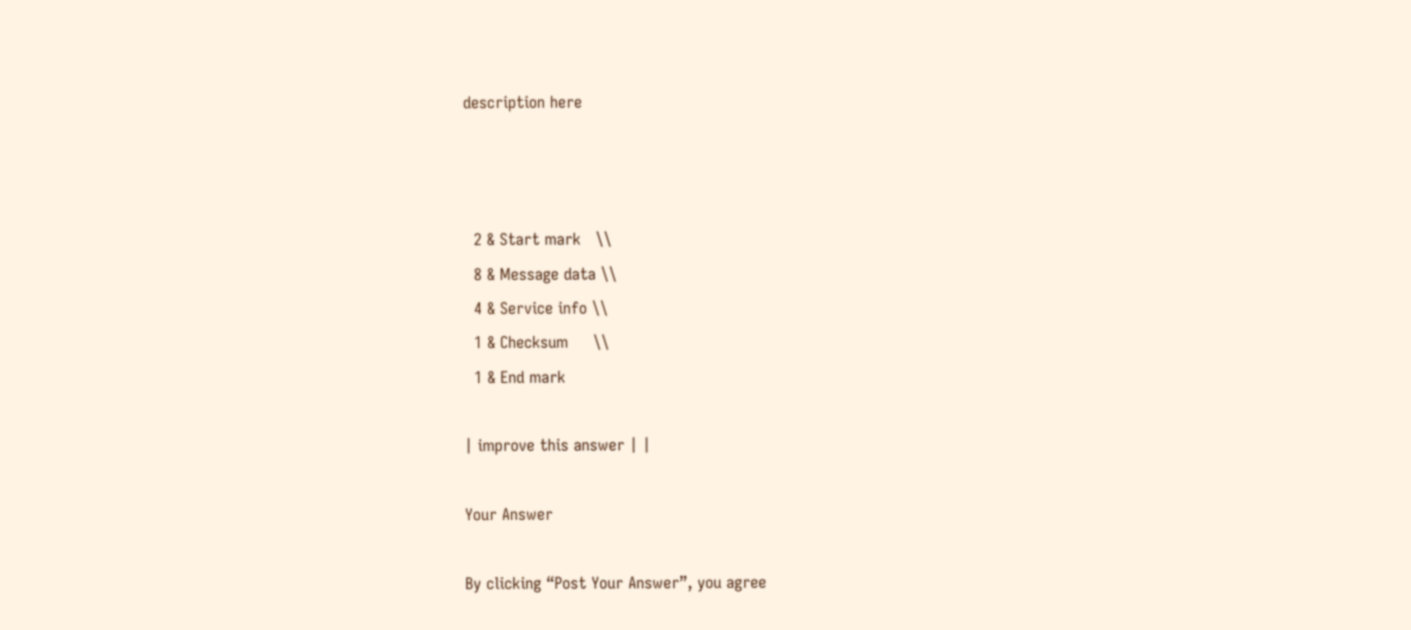description here



  2 & Start mark   \\
  8 & Message data \\
  4 & Service info \\
  1 & Checksum     \\
  1 & End mark

| improve this answer | |

Your Answer

By clicking “Post Your Answer”, you agree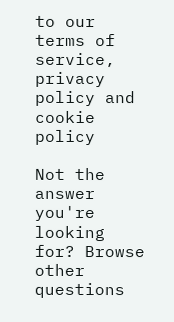to our terms of service, privacy policy and cookie policy

Not the answer you're looking for? Browse other questions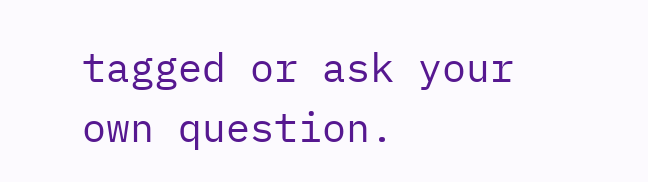tagged or ask your own question.